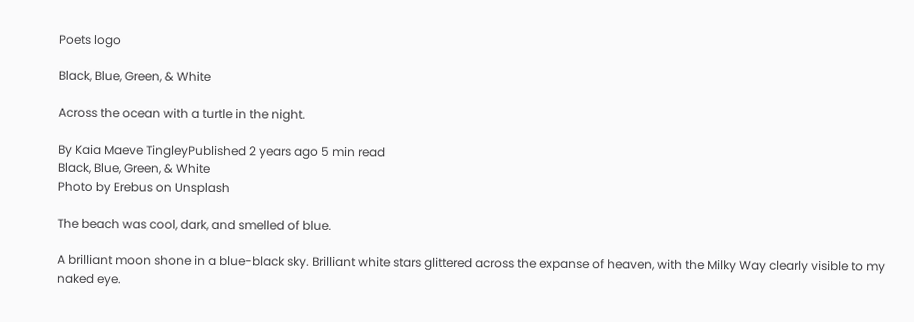Poets logo

Black, Blue, Green, & White

Across the ocean with a turtle in the night.

By Kaia Maeve TingleyPublished 2 years ago 5 min read
Black, Blue, Green, & White
Photo by Erebus on Unsplash

The beach was cool, dark, and smelled of blue.

A brilliant moon shone in a blue-black sky. Brilliant white stars glittered across the expanse of heaven, with the Milky Way clearly visible to my naked eye.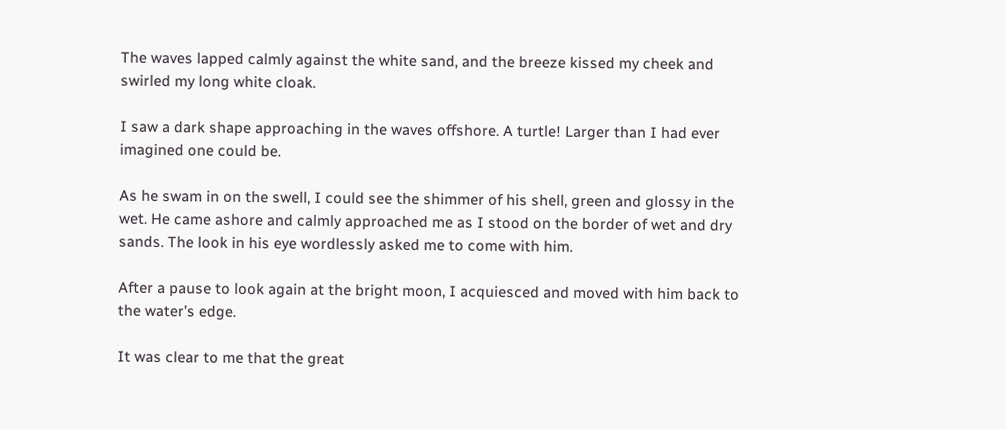The waves lapped calmly against the white sand, and the breeze kissed my cheek and swirled my long white cloak.

I saw a dark shape approaching in the waves offshore. A turtle! Larger than I had ever imagined one could be.

As he swam in on the swell, I could see the shimmer of his shell, green and glossy in the wet. He came ashore and calmly approached me as I stood on the border of wet and dry sands. The look in his eye wordlessly asked me to come with him.

After a pause to look again at the bright moon, I acquiesced and moved with him back to the water’s edge.

It was clear to me that the great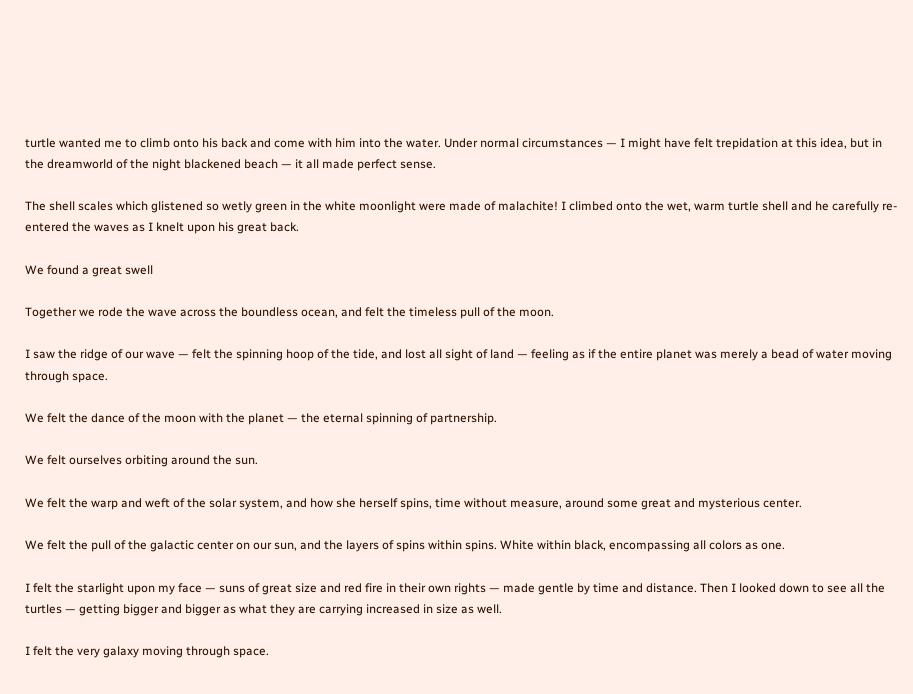turtle wanted me to climb onto his back and come with him into the water. Under normal circumstances — I might have felt trepidation at this idea, but in the dreamworld of the night blackened beach — it all made perfect sense.

The shell scales which glistened so wetly green in the white moonlight were made of malachite! I climbed onto the wet, warm turtle shell and he carefully re-entered the waves as I knelt upon his great back.

We found a great swell

Together we rode the wave across the boundless ocean, and felt the timeless pull of the moon.

I saw the ridge of our wave — felt the spinning hoop of the tide, and lost all sight of land — feeling as if the entire planet was merely a bead of water moving through space.

We felt the dance of the moon with the planet — the eternal spinning of partnership.

We felt ourselves orbiting around the sun.

We felt the warp and weft of the solar system, and how she herself spins, time without measure, around some great and mysterious center.

We felt the pull of the galactic center on our sun, and the layers of spins within spins. White within black, encompassing all colors as one.

I felt the starlight upon my face — suns of great size and red fire in their own rights — made gentle by time and distance. Then I looked down to see all the turtles — getting bigger and bigger as what they are carrying increased in size as well.

I felt the very galaxy moving through space.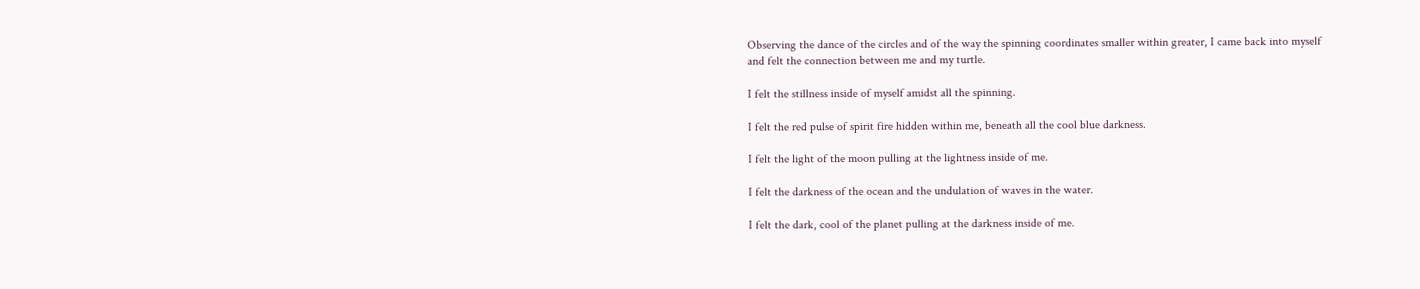Observing the dance of the circles and of the way the spinning coordinates smaller within greater, I came back into myself and felt the connection between me and my turtle.

I felt the stillness inside of myself amidst all the spinning.

I felt the red pulse of spirit fire hidden within me, beneath all the cool blue darkness.

I felt the light of the moon pulling at the lightness inside of me.

I felt the darkness of the ocean and the undulation of waves in the water.

I felt the dark, cool of the planet pulling at the darkness inside of me.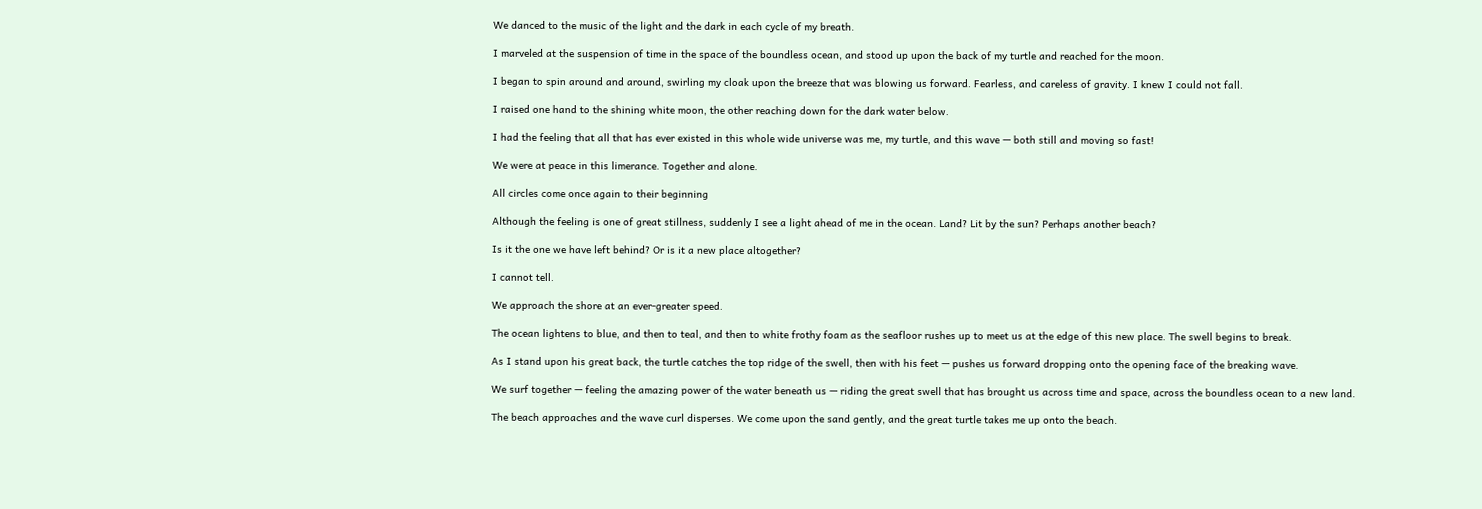We danced to the music of the light and the dark in each cycle of my breath.

I marveled at the suspension of time in the space of the boundless ocean, and stood up upon the back of my turtle and reached for the moon.

I began to spin around and around, swirling my cloak upon the breeze that was blowing us forward. Fearless, and careless of gravity. I knew I could not fall.

I raised one hand to the shining white moon, the other reaching down for the dark water below.

I had the feeling that all that has ever existed in this whole wide universe was me, my turtle, and this wave — both still and moving so fast!

We were at peace in this limerance. Together and alone.

All circles come once again to their beginning

Although the feeling is one of great stillness, suddenly I see a light ahead of me in the ocean. Land? Lit by the sun? Perhaps another beach?

Is it the one we have left behind? Or is it a new place altogether?

I cannot tell.

We approach the shore at an ever-greater speed.

The ocean lightens to blue, and then to teal, and then to white frothy foam as the seafloor rushes up to meet us at the edge of this new place. The swell begins to break.

As I stand upon his great back, the turtle catches the top ridge of the swell, then with his feet — pushes us forward dropping onto the opening face of the breaking wave.

We surf together — feeling the amazing power of the water beneath us — riding the great swell that has brought us across time and space, across the boundless ocean to a new land.

The beach approaches and the wave curl disperses. We come upon the sand gently, and the great turtle takes me up onto the beach.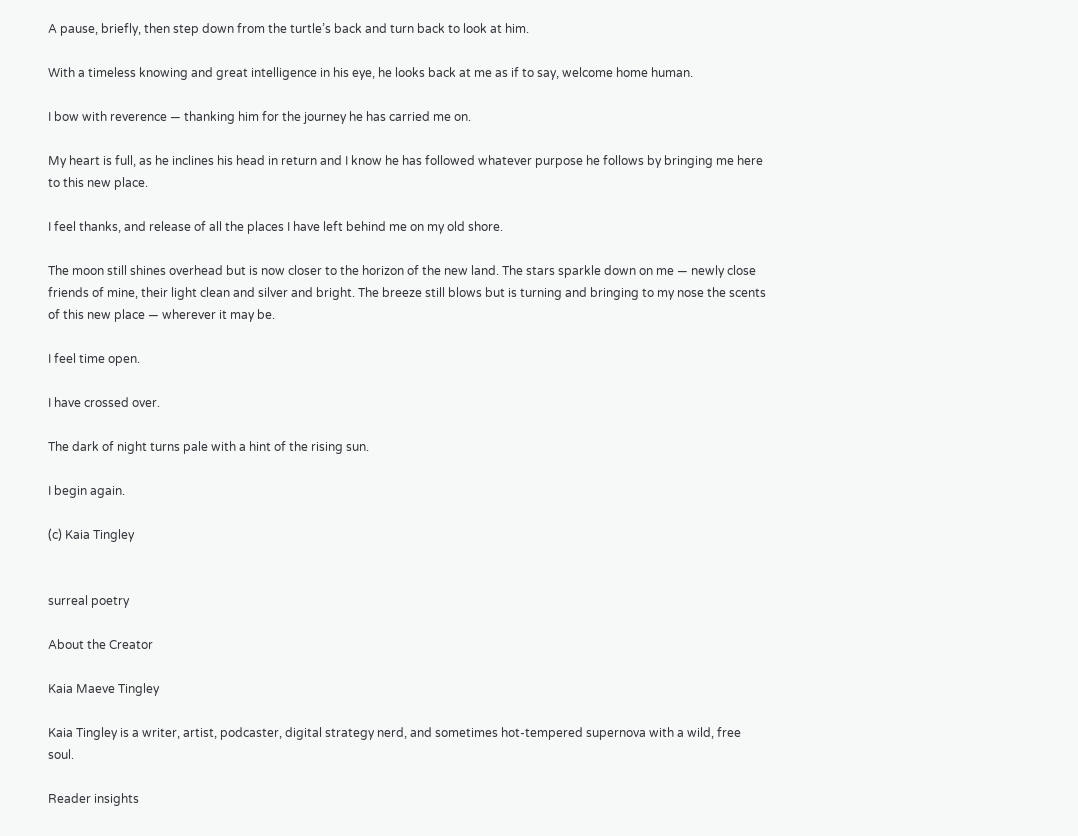A pause, briefly, then step down from the turtle’s back and turn back to look at him.

With a timeless knowing and great intelligence in his eye, he looks back at me as if to say, welcome home human.

I bow with reverence — thanking him for the journey he has carried me on.

My heart is full, as he inclines his head in return and I know he has followed whatever purpose he follows by bringing me here to this new place.

I feel thanks, and release of all the places I have left behind me on my old shore.

The moon still shines overhead but is now closer to the horizon of the new land. The stars sparkle down on me — newly close friends of mine, their light clean and silver and bright. The breeze still blows but is turning and bringing to my nose the scents of this new place — wherever it may be.

I feel time open.

I have crossed over.

The dark of night turns pale with a hint of the rising sun.

I begin again.

(c) Kaia Tingley


surreal poetry

About the Creator

Kaia Maeve Tingley

Kaia Tingley is a writer, artist, podcaster, digital strategy nerd, and sometimes hot-tempered supernova with a wild, free soul.

Reader insights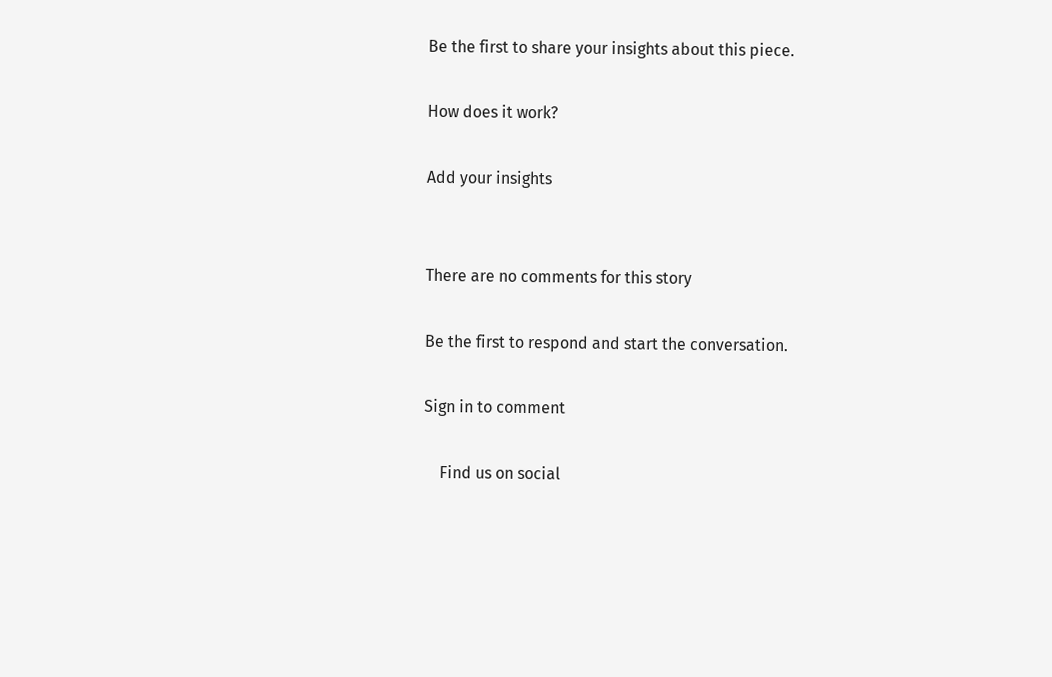Be the first to share your insights about this piece.

How does it work?

Add your insights


There are no comments for this story

Be the first to respond and start the conversation.

Sign in to comment

    Find us on social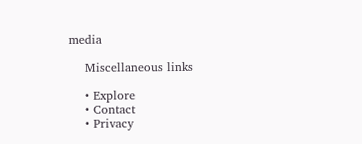media

    Miscellaneous links

    • Explore
    • Contact
    • Privacy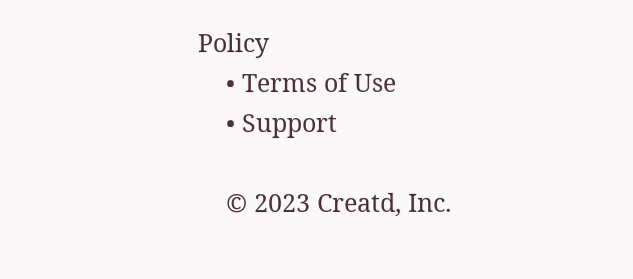Policy
    • Terms of Use
    • Support

    © 2023 Creatd, Inc.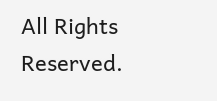All Rights Reserved.